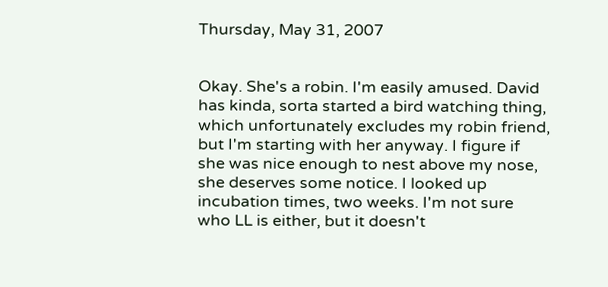Thursday, May 31, 2007


Okay. She's a robin. I'm easily amused. David has kinda, sorta started a bird watching thing, which unfortunately excludes my robin friend, but I'm starting with her anyway. I figure if she was nice enough to nest above my nose, she deserves some notice. I looked up incubation times, two weeks. I'm not sure who LL is either, but it doesn't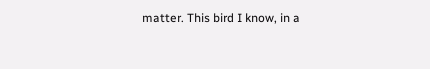matter. This bird I know, in a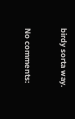birdy sorta way.

No comments: